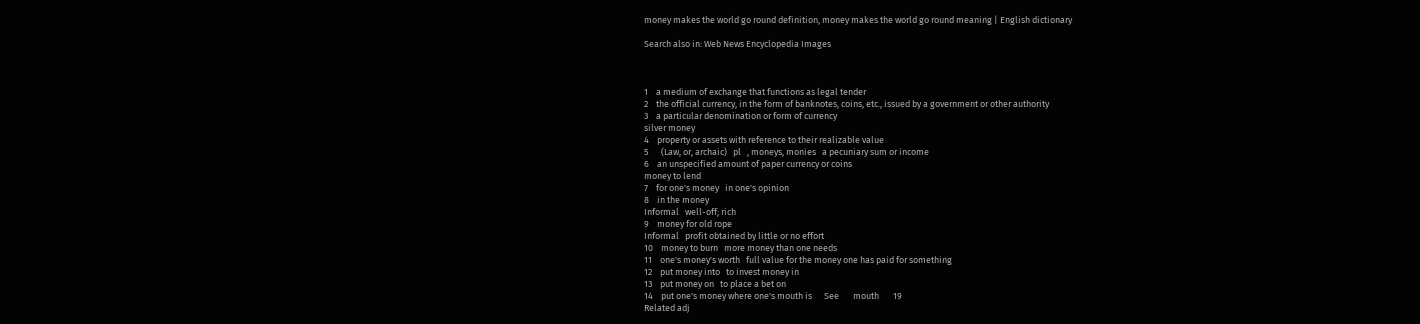money makes the world go round definition, money makes the world go round meaning | English dictionary

Search also in: Web News Encyclopedia Images



1    a medium of exchange that functions as legal tender
2    the official currency, in the form of banknotes, coins, etc., issued by a government or other authority
3    a particular denomination or form of currency
silver money
4    property or assets with reference to their realizable value
5      (Law, or, archaic)   pl   , moneys, monies   a pecuniary sum or income
6    an unspecified amount of paper currency or coins
money to lend
7    for one's money   in one's opinion
8    in the money
Informal   well-off; rich
9    money for old rope
Informal   profit obtained by little or no effort
10    money to burn   more money than one needs
11    one's money's worth   full value for the money one has paid for something
12    put money into   to invest money in
13    put money on   to place a bet on
14    put one's money where one's mouth is      See       mouth       19
Related adj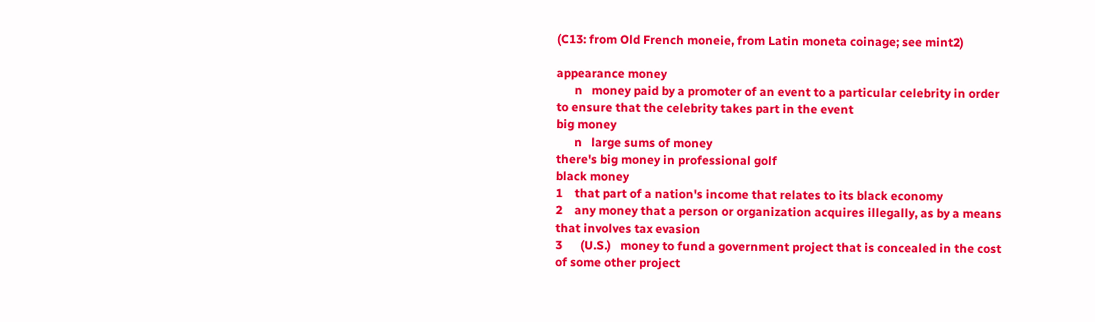(C13: from Old French moneie, from Latin moneta coinage; see mint2)

appearance money
      n   money paid by a promoter of an event to a particular celebrity in order to ensure that the celebrity takes part in the event
big money
      n   large sums of money
there's big money in professional golf
black money
1    that part of a nation's income that relates to its black economy
2    any money that a person or organization acquires illegally, as by a means that involves tax evasion
3      (U.S.)   money to fund a government project that is concealed in the cost of some other project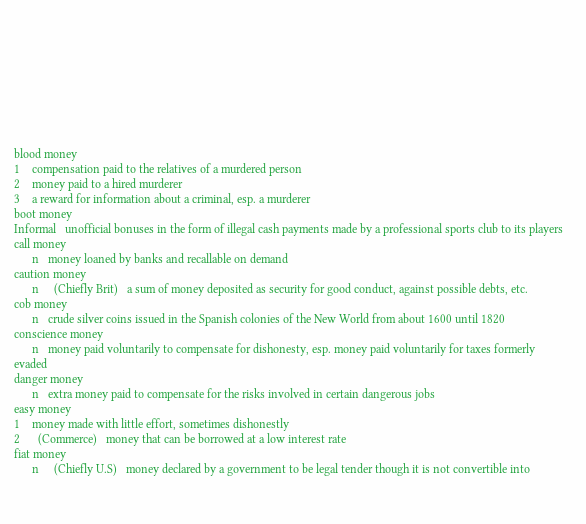blood money
1    compensation paid to the relatives of a murdered person
2    money paid to a hired murderer
3    a reward for information about a criminal, esp. a murderer
boot money
Informal   unofficial bonuses in the form of illegal cash payments made by a professional sports club to its players
call money
      n   money loaned by banks and recallable on demand
caution money
      n     (Chiefly Brit)   a sum of money deposited as security for good conduct, against possible debts, etc.
cob money
      n   crude silver coins issued in the Spanish colonies of the New World from about 1600 until 1820
conscience money
      n   money paid voluntarily to compensate for dishonesty, esp. money paid voluntarily for taxes formerly evaded
danger money
      n   extra money paid to compensate for the risks involved in certain dangerous jobs
easy money
1    money made with little effort, sometimes dishonestly
2      (Commerce)   money that can be borrowed at a low interest rate
fiat money
      n     (Chiefly U.S)   money declared by a government to be legal tender though it is not convertible into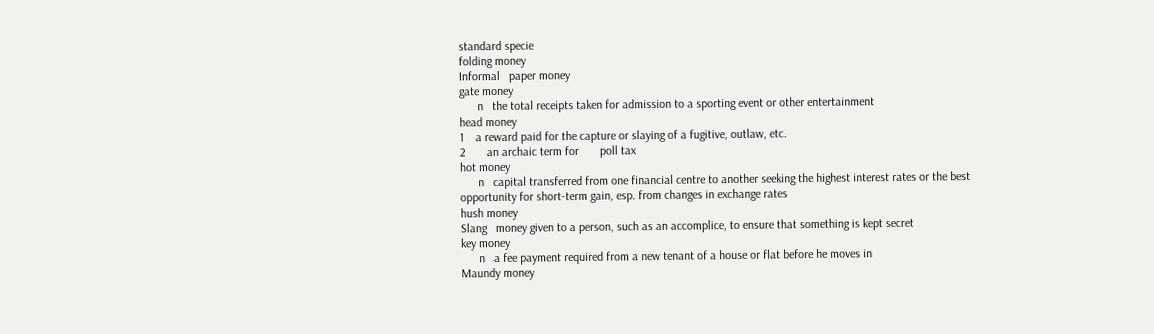standard specie
folding money
Informal   paper money
gate money
      n   the total receipts taken for admission to a sporting event or other entertainment
head money
1    a reward paid for the capture or slaying of a fugitive, outlaw, etc.
2       an archaic term for       poll tax
hot money
      n   capital transferred from one financial centre to another seeking the highest interest rates or the best opportunity for short-term gain, esp. from changes in exchange rates
hush money
Slang   money given to a person, such as an accomplice, to ensure that something is kept secret
key money
      n   a fee payment required from a new tenant of a house or flat before he moves in
Maundy money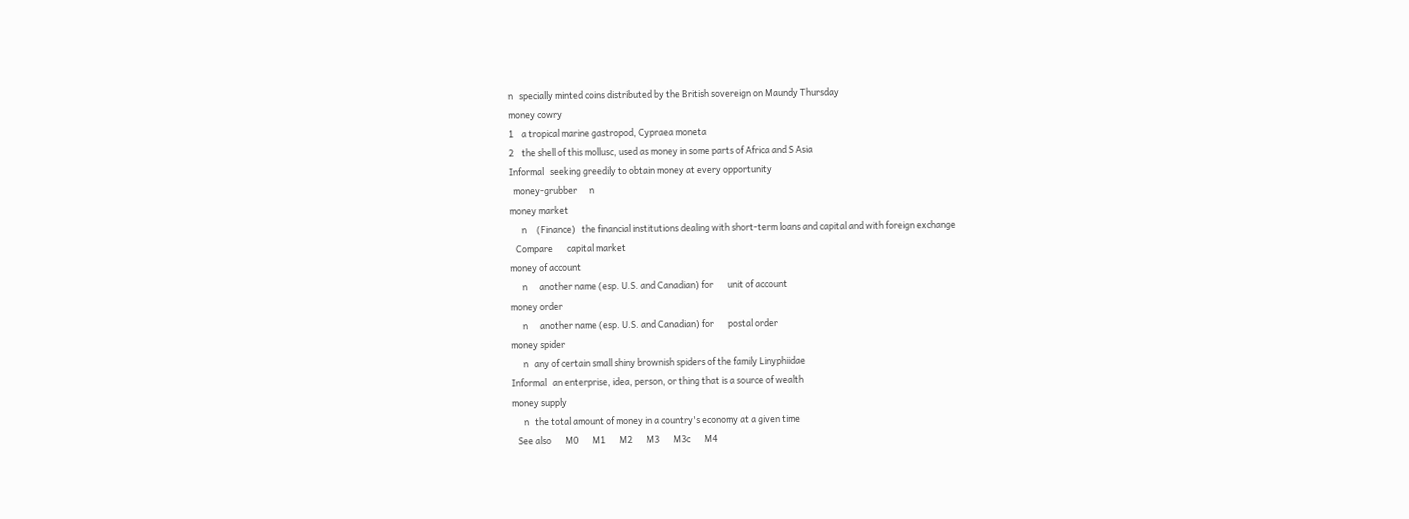n   specially minted coins distributed by the British sovereign on Maundy Thursday
money cowry
1    a tropical marine gastropod, Cypraea moneta
2    the shell of this mollusc, used as money in some parts of Africa and S Asia
Informal   seeking greedily to obtain money at every opportunity
  money-grubber      n
money market
      n     (Finance)   the financial institutions dealing with short-term loans and capital and with foreign exchange
   Compare       capital market
money of account
      n      another name (esp. U.S. and Canadian) for       unit of account
money order
      n      another name (esp. U.S. and Canadian) for       postal order
money spider
      n   any of certain small shiny brownish spiders of the family Linyphiidae
Informal   an enterprise, idea, person, or thing that is a source of wealth
money supply
      n   the total amount of money in a country's economy at a given time
   See also       M0       M1       M2       M3       M3c       M4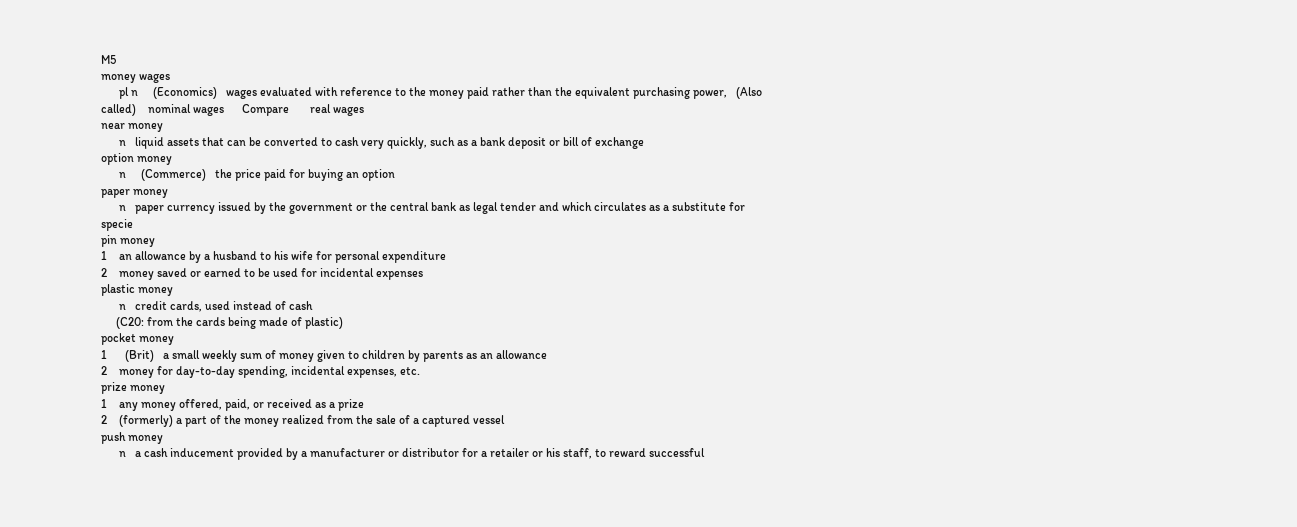M5
money wages
      pl n     (Economics)   wages evaluated with reference to the money paid rather than the equivalent purchasing power,   (Also called)    nominal wages      Compare       real wages
near money
      n   liquid assets that can be converted to cash very quickly, such as a bank deposit or bill of exchange
option money
      n     (Commerce)   the price paid for buying an option
paper money
      n   paper currency issued by the government or the central bank as legal tender and which circulates as a substitute for specie
pin money
1    an allowance by a husband to his wife for personal expenditure
2    money saved or earned to be used for incidental expenses
plastic money
      n   credit cards, used instead of cash
     (C20: from the cards being made of plastic)
pocket money
1      (Brit)   a small weekly sum of money given to children by parents as an allowance
2    money for day-to-day spending, incidental expenses, etc.
prize money
1    any money offered, paid, or received as a prize
2    (formerly) a part of the money realized from the sale of a captured vessel
push money
      n   a cash inducement provided by a manufacturer or distributor for a retailer or his staff, to reward successful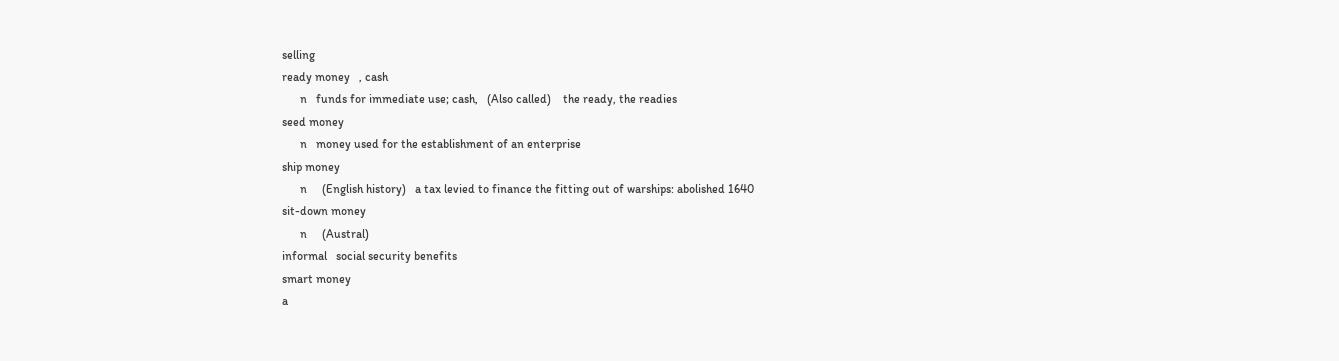selling
ready money   , cash
      n   funds for immediate use; cash,   (Also called)    the ready, the readies
seed money
      n   money used for the establishment of an enterprise
ship money
      n     (English history)   a tax levied to finance the fitting out of warships: abolished 1640
sit-down money
      n     (Austral)
informal   social security benefits
smart money
a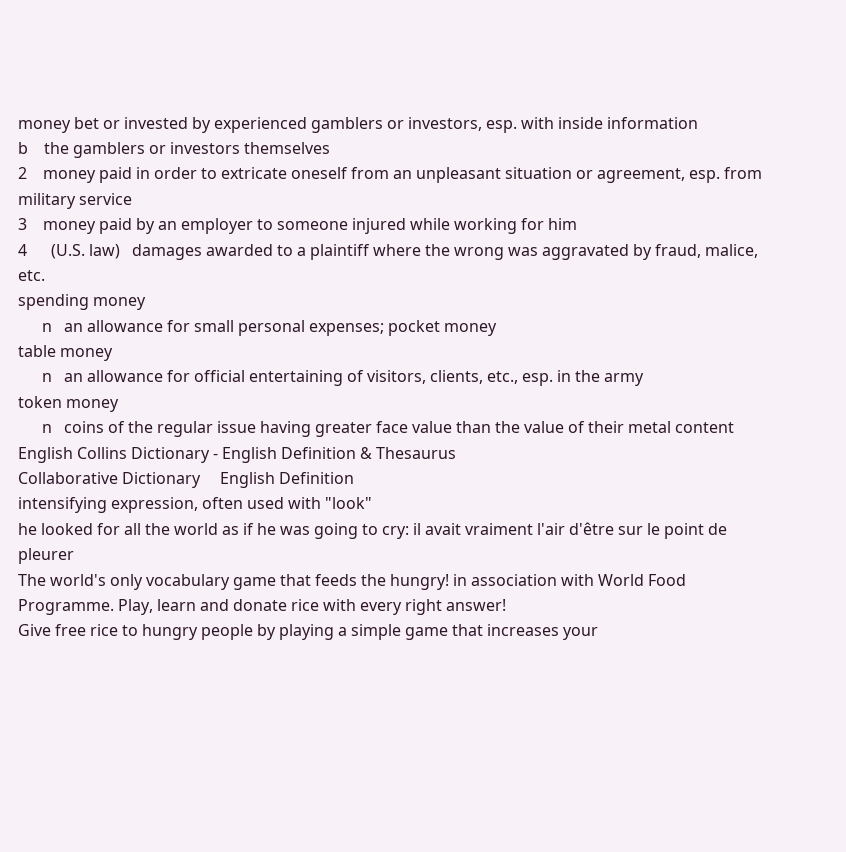money bet or invested by experienced gamblers or investors, esp. with inside information
b    the gamblers or investors themselves
2    money paid in order to extricate oneself from an unpleasant situation or agreement, esp. from military service
3    money paid by an employer to someone injured while working for him
4      (U.S. law)   damages awarded to a plaintiff where the wrong was aggravated by fraud, malice, etc.
spending money
      n   an allowance for small personal expenses; pocket money
table money
      n   an allowance for official entertaining of visitors, clients, etc., esp. in the army
token money
      n   coins of the regular issue having greater face value than the value of their metal content
English Collins Dictionary - English Definition & Thesaurus
Collaborative Dictionary     English Definition
intensifying expression, often used with "look"
he looked for all the world as if he was going to cry: il avait vraiment l'air d'être sur le point de pleurer
The world's only vocabulary game that feeds the hungry! in association with World Food Programme. Play, learn and donate rice with every right answer!
Give free rice to hungry people by playing a simple game that increases your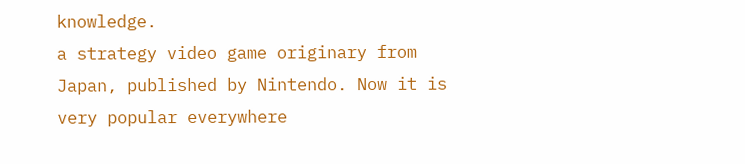knowledge.
a strategy video game originary from Japan, published by Nintendo. Now it is very popular everywhere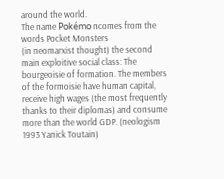around the world.
The name Pokémo ncomes from the words Pocket Monsters
(in neomarxist thought) the second main exploitive social class: The bourgeoisie of formation. The members of the formoisie have human capital, receive high wages (the most frequently thanks to their diplomas) and consume more than the world GDP. (neologism 1993 Yanick Toutain)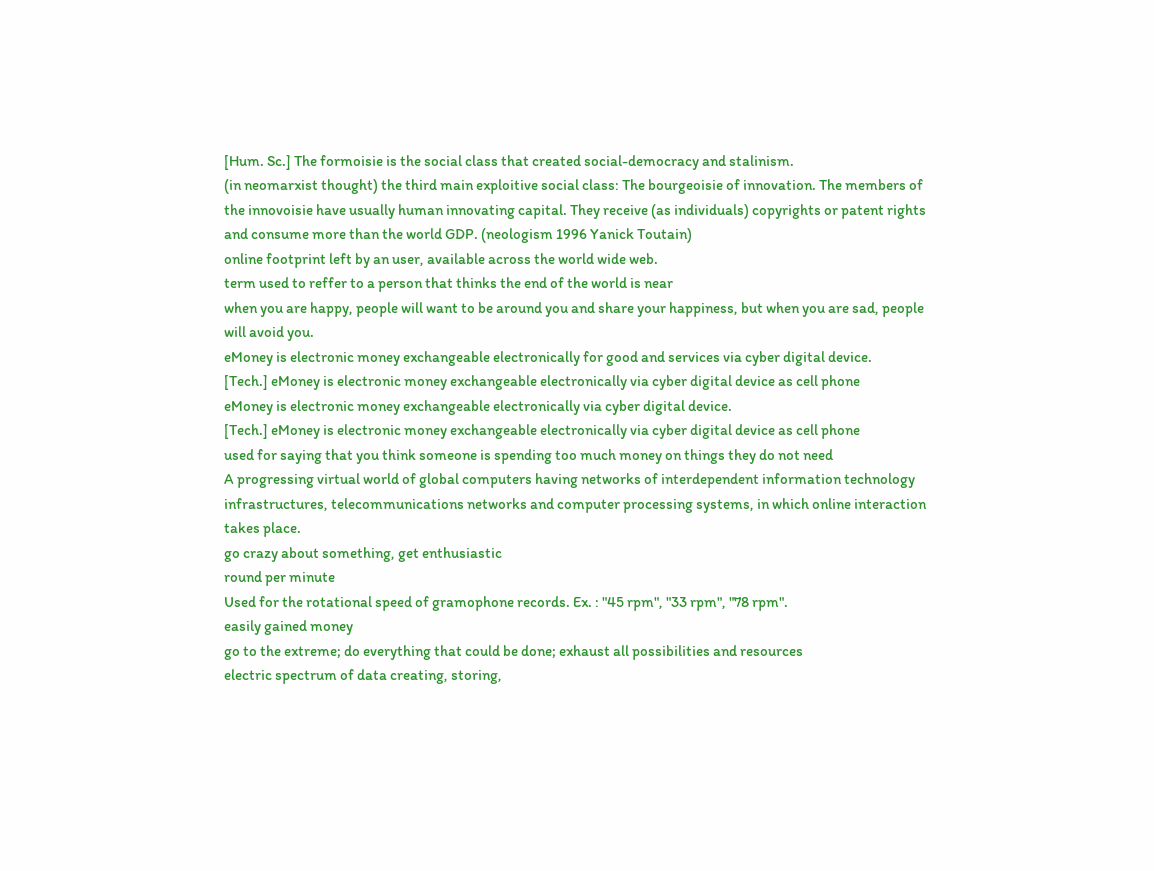[Hum. Sc.] The formoisie is the social class that created social-democracy and stalinism.
(in neomarxist thought) the third main exploitive social class: The bourgeoisie of innovation. The members of the innovoisie have usually human innovating capital. They receive (as individuals) copyrights or patent rights and consume more than the world GDP. (neologism 1996 Yanick Toutain)
online footprint left by an user, available across the world wide web.
term used to reffer to a person that thinks the end of the world is near
when you are happy, people will want to be around you and share your happiness, but when you are sad, people will avoid you.
eMoney is electronic money exchangeable electronically for good and services via cyber digital device.
[Tech.] eMoney is electronic money exchangeable electronically via cyber digital device as cell phone
eMoney is electronic money exchangeable electronically via cyber digital device.
[Tech.] eMoney is electronic money exchangeable electronically via cyber digital device as cell phone
used for saying that you think someone is spending too much money on things they do not need
A progressing virtual world of global computers having networks of interdependent information technology infrastructures, telecommunications networks and computer processing systems, in which online interaction takes place.
go crazy about something, get enthusiastic
round per minute
Used for the rotational speed of gramophone records. Ex. : "45 rpm", "33 rpm", "78 rpm".
easily gained money
go to the extreme; do everything that could be done; exhaust all possibilities and resources
electric spectrum of data creating, storing,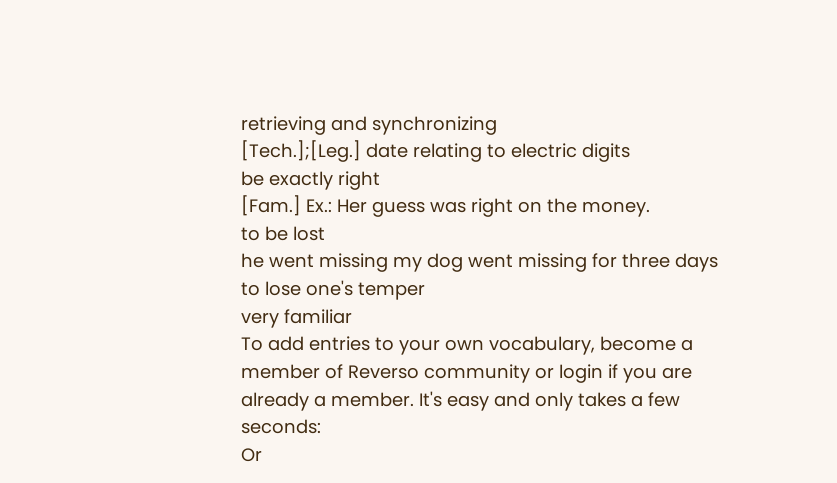retrieving and synchronizing
[Tech.];[Leg.] date relating to electric digits
be exactly right
[Fam.] Ex.: Her guess was right on the money.
to be lost
he went missing my dog went missing for three days
to lose one's temper
very familiar
To add entries to your own vocabulary, become a member of Reverso community or login if you are already a member. It's easy and only takes a few seconds:
Or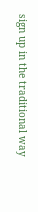sign up in the traditional way